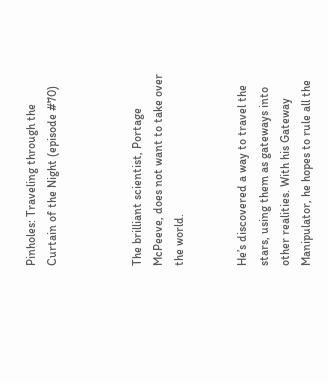Pinholes: Traveling through the Curtain of the Night (episode #70)



The brilliant scientist, Portage McPeeve, does not want to take over the world.


He’s discovered a way to travel the stars, using them as gateways into other realities. With his Gateway Manipulator, he hopes to rule all the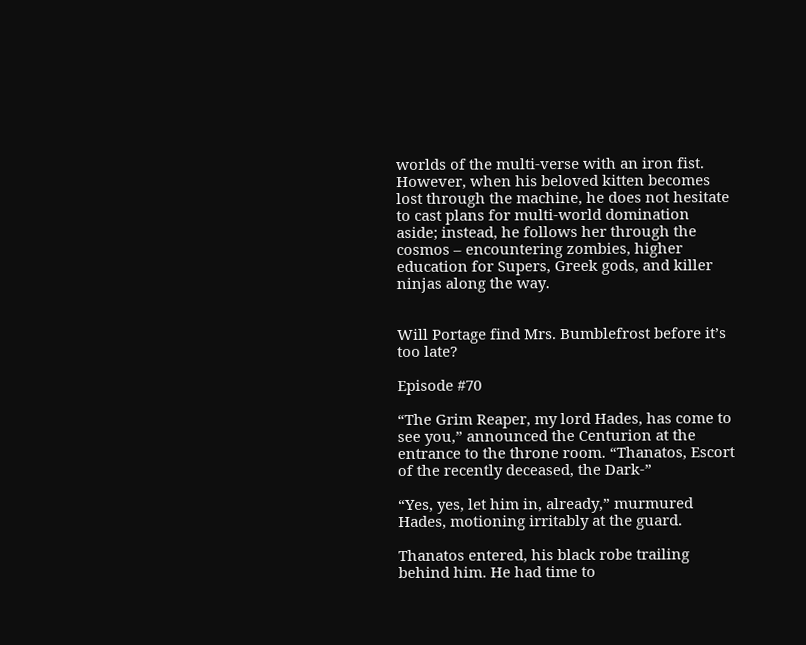worlds of the multi-verse with an iron fist. However, when his beloved kitten becomes lost through the machine, he does not hesitate to cast plans for multi-world domination aside; instead, he follows her through the cosmos – encountering zombies, higher education for Supers, Greek gods, and killer ninjas along the way.


Will Portage find Mrs. Bumblefrost before it’s too late?

Episode #70

“The Grim Reaper, my lord Hades, has come to see you,” announced the Centurion at the entrance to the throne room. “Thanatos, Escort of the recently deceased, the Dark-”

“Yes, yes, let him in, already,” murmured Hades, motioning irritably at the guard.

Thanatos entered, his black robe trailing behind him. He had time to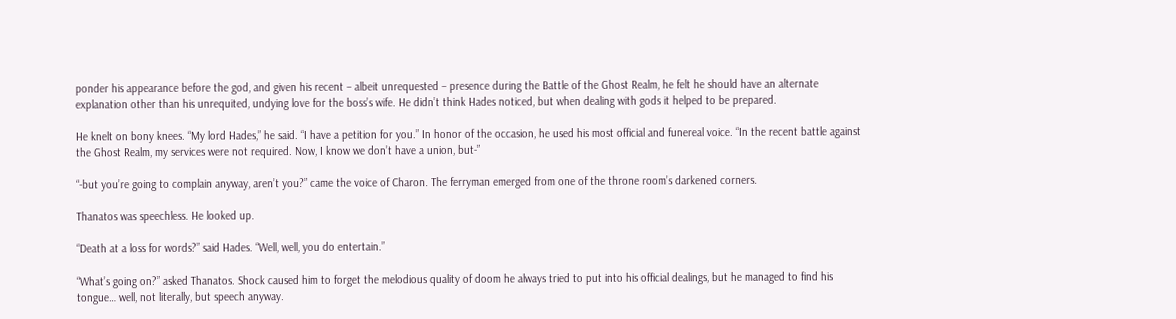ponder his appearance before the god, and given his recent – albeit unrequested – presence during the Battle of the Ghost Realm, he felt he should have an alternate explanation other than his unrequited, undying love for the boss’s wife. He didn’t think Hades noticed, but when dealing with gods it helped to be prepared.

He knelt on bony knees. “My lord Hades,” he said. “I have a petition for you.” In honor of the occasion, he used his most official and funereal voice. “In the recent battle against the Ghost Realm, my services were not required. Now, I know we don’t have a union, but-”

“-but you’re going to complain anyway, aren’t you?” came the voice of Charon. The ferryman emerged from one of the throne room’s darkened corners.

Thanatos was speechless. He looked up.

“Death at a loss for words?” said Hades. “Well, well, you do entertain.”

“What’s going on?” asked Thanatos. Shock caused him to forget the melodious quality of doom he always tried to put into his official dealings, but he managed to find his tongue… well, not literally, but speech anyway.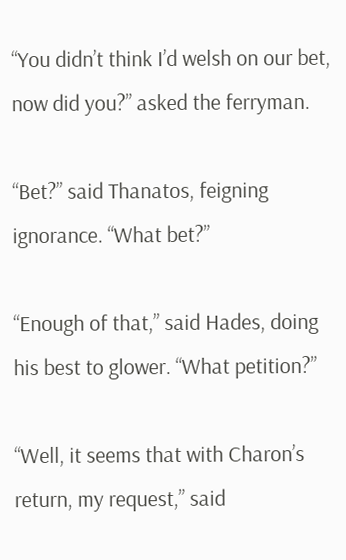“You didn’t think I’d welsh on our bet, now did you?” asked the ferryman.

“Bet?” said Thanatos, feigning ignorance. “What bet?”

“Enough of that,” said Hades, doing his best to glower. “What petition?”

“Well, it seems that with Charon’s return, my request,” said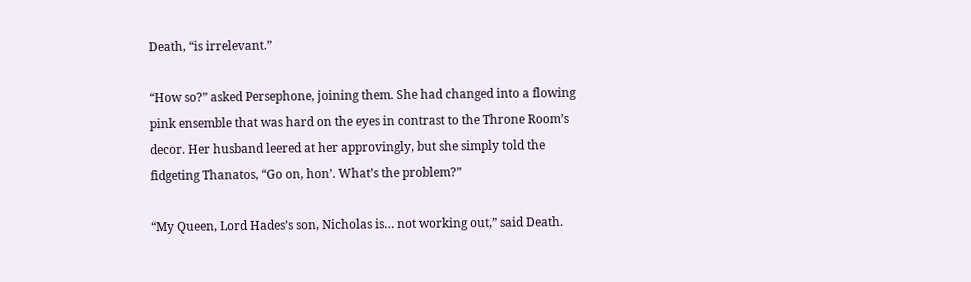Death, “is irrelevant.”

“How so?” asked Persephone, joining them. She had changed into a flowing pink ensemble that was hard on the eyes in contrast to the Throne Room’s decor. Her husband leered at her approvingly, but she simply told the fidgeting Thanatos, “Go on, hon’. What’s the problem?”

“My Queen, Lord Hades’s son, Nicholas is… not working out,” said Death.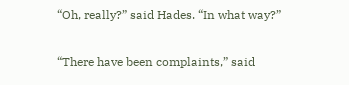“Oh, really?” said Hades. “In what way?”

“There have been complaints,” said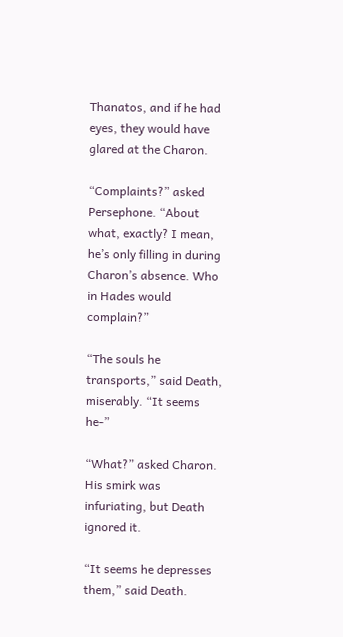Thanatos, and if he had eyes, they would have glared at the Charon.

“Complaints?” asked Persephone. “About what, exactly? I mean, he’s only filling in during Charon’s absence. Who in Hades would complain?”

“The souls he transports,” said Death, miserably. “It seems he-”

“What?” asked Charon. His smirk was infuriating, but Death ignored it.

“It seems he depresses them,” said Death.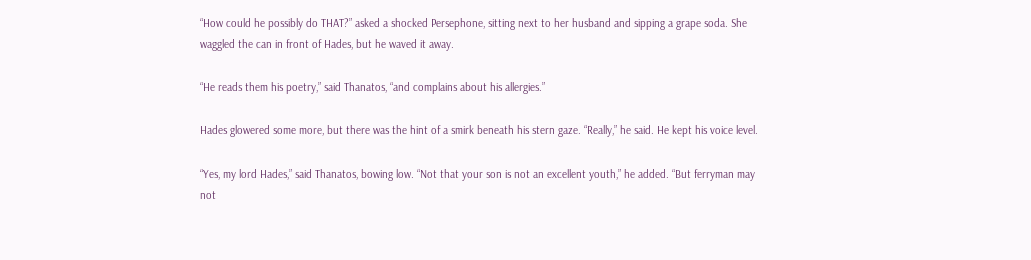“How could he possibly do THAT?” asked a shocked Persephone, sitting next to her husband and sipping a grape soda. She waggled the can in front of Hades, but he waved it away.

“He reads them his poetry,” said Thanatos, “and complains about his allergies.”

Hades glowered some more, but there was the hint of a smirk beneath his stern gaze. “Really,” he said. He kept his voice level.

“Yes, my lord Hades,” said Thanatos, bowing low. “Not that your son is not an excellent youth,” he added. “But ferryman may not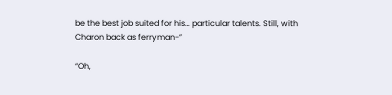be the best job suited for his… particular talents. Still, with Charon back as ferryman-”

“Oh,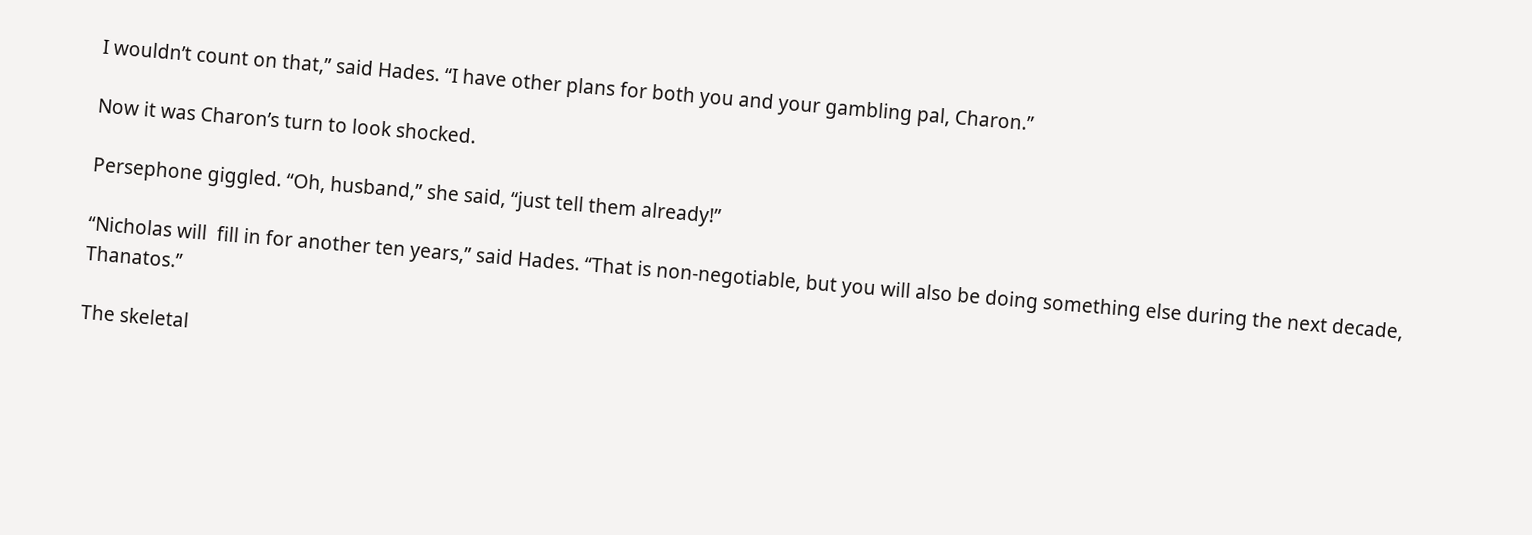I wouldn’t count on that,” said Hades. “I have other plans for both you and your gambling pal, Charon.”

Now it was Charon’s turn to look shocked.

Persephone giggled. “Oh, husband,” she said, “just tell them already!”

“Nicholas will  fill in for another ten years,” said Hades. “That is non-negotiable, but you will also be doing something else during the next decade, Thanatos.”

The skeletal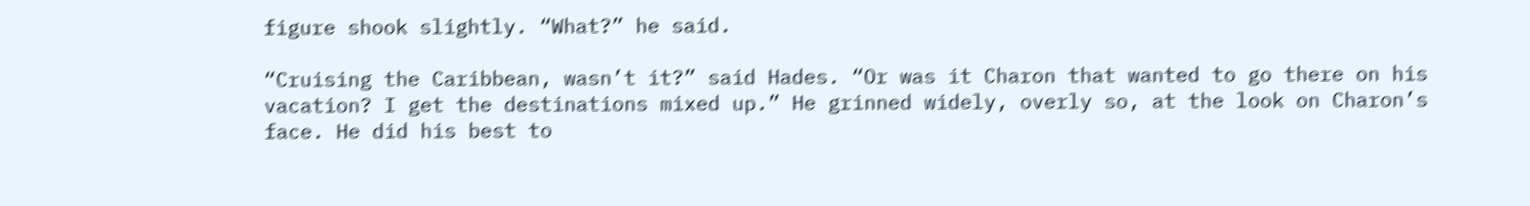figure shook slightly. “What?” he said.

“Cruising the Caribbean, wasn’t it?” said Hades. “Or was it Charon that wanted to go there on his vacation? I get the destinations mixed up.” He grinned widely, overly so, at the look on Charon’s face. He did his best to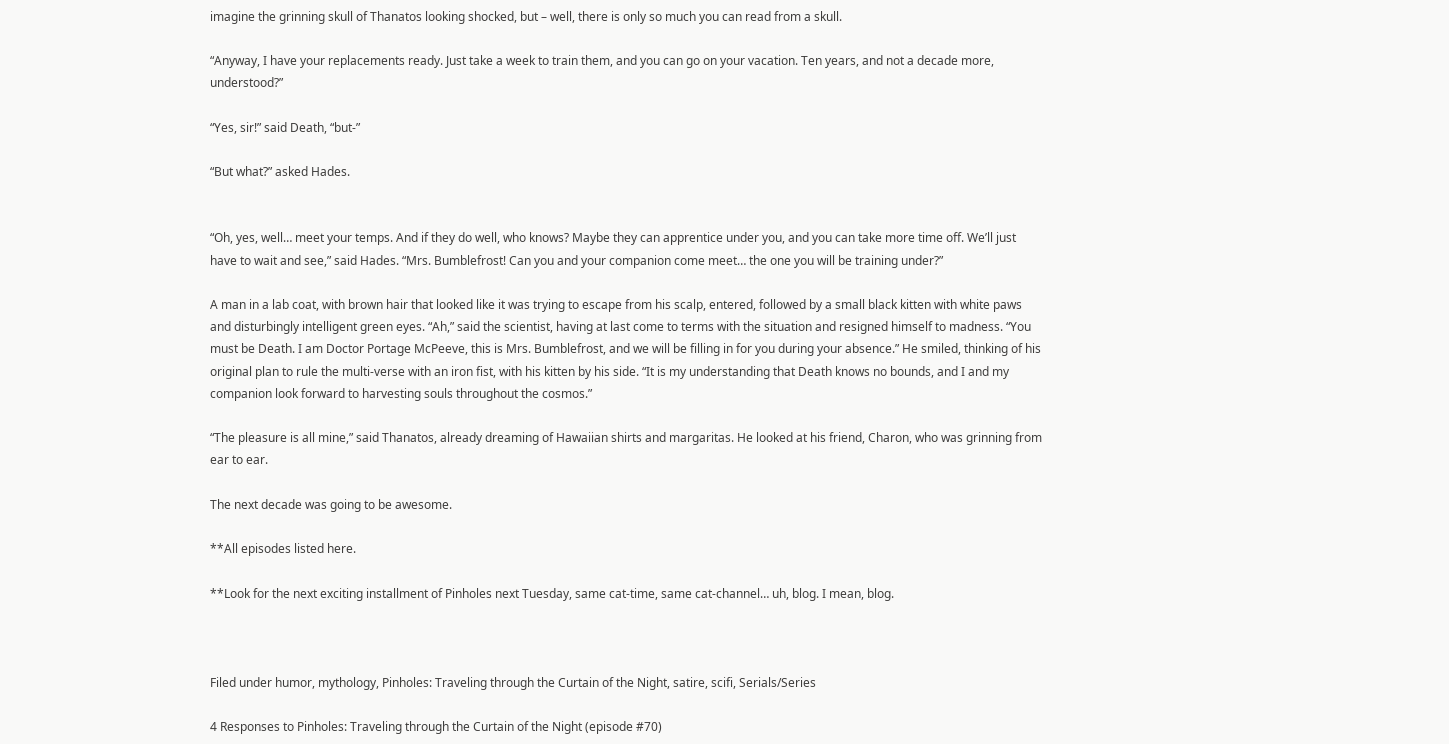imagine the grinning skull of Thanatos looking shocked, but – well, there is only so much you can read from a skull.

“Anyway, I have your replacements ready. Just take a week to train them, and you can go on your vacation. Ten years, and not a decade more, understood?”

“Yes, sir!” said Death, “but-”

“But what?” asked Hades.


“Oh, yes, well… meet your temps. And if they do well, who knows? Maybe they can apprentice under you, and you can take more time off. We’ll just have to wait and see,” said Hades. “Mrs. Bumblefrost! Can you and your companion come meet… the one you will be training under?”

A man in a lab coat, with brown hair that looked like it was trying to escape from his scalp, entered, followed by a small black kitten with white paws and disturbingly intelligent green eyes. “Ah,” said the scientist, having at last come to terms with the situation and resigned himself to madness. “You must be Death. I am Doctor Portage McPeeve, this is Mrs. Bumblefrost, and we will be filling in for you during your absence.” He smiled, thinking of his original plan to rule the multi-verse with an iron fist, with his kitten by his side. “It is my understanding that Death knows no bounds, and I and my companion look forward to harvesting souls throughout the cosmos.”

“The pleasure is all mine,” said Thanatos, already dreaming of Hawaiian shirts and margaritas. He looked at his friend, Charon, who was grinning from ear to ear.

The next decade was going to be awesome.

**All episodes listed here.

**Look for the next exciting installment of Pinholes next Tuesday, same cat-time, same cat-channel… uh, blog. I mean, blog.



Filed under humor, mythology, Pinholes: Traveling through the Curtain of the Night, satire, scifi, Serials/Series

4 Responses to Pinholes: Traveling through the Curtain of the Night (episode #70)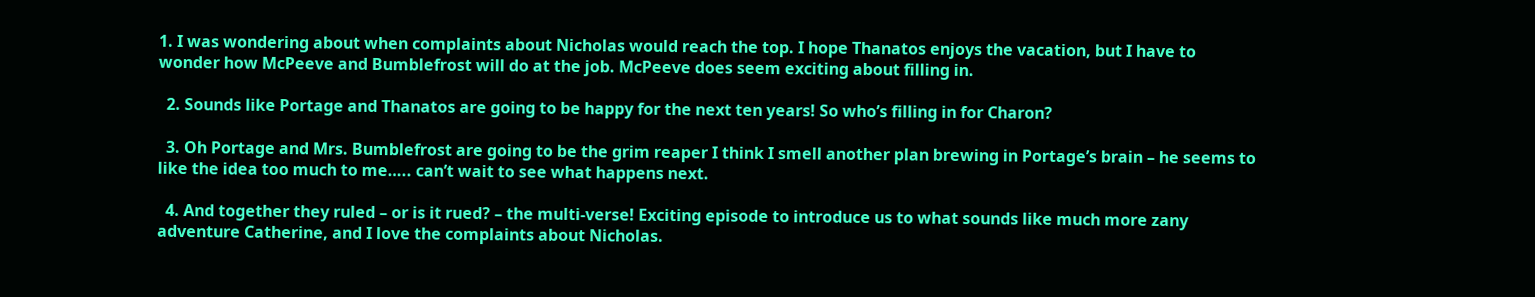1. I was wondering about when complaints about Nicholas would reach the top. I hope Thanatos enjoys the vacation, but I have to wonder how McPeeve and Bumblefrost will do at the job. McPeeve does seem exciting about filling in.

  2. Sounds like Portage and Thanatos are going to be happy for the next ten years! So who’s filling in for Charon?

  3. Oh Portage and Mrs. Bumblefrost are going to be the grim reaper I think I smell another plan brewing in Portage’s brain – he seems to like the idea too much to me….. can’t wait to see what happens next.

  4. And together they ruled – or is it rued? – the multi-verse! Exciting episode to introduce us to what sounds like much more zany adventure Catherine, and I love the complaints about Nicholas.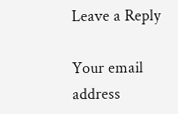Leave a Reply

Your email address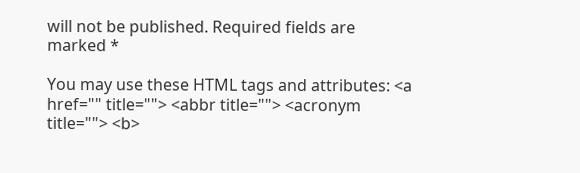will not be published. Required fields are marked *

You may use these HTML tags and attributes: <a href="" title=""> <abbr title=""> <acronym title=""> <b>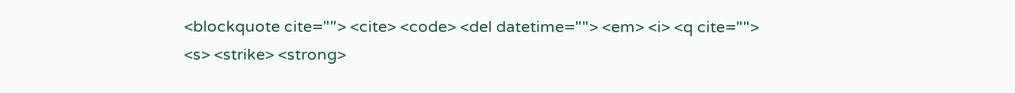<blockquote cite=""> <cite> <code> <del datetime=""> <em> <i> <q cite=""> <s> <strike> <strong>